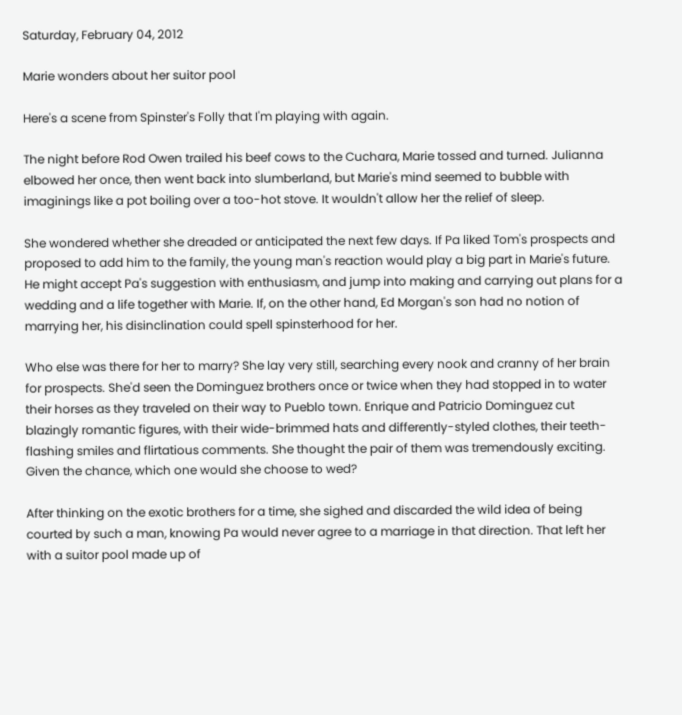Saturday, February 04, 2012

Marie wonders about her suitor pool

Here's a scene from Spinster's Folly that I'm playing with again.

The night before Rod Owen trailed his beef cows to the Cuchara, Marie tossed and turned. Julianna elbowed her once, then went back into slumberland, but Marie's mind seemed to bubble with imaginings like a pot boiling over a too-hot stove. It wouldn't allow her the relief of sleep.

She wondered whether she dreaded or anticipated the next few days. If Pa liked Tom's prospects and proposed to add him to the family, the young man's reaction would play a big part in Marie's future. He might accept Pa's suggestion with enthusiasm, and jump into making and carrying out plans for a wedding and a life together with Marie. If, on the other hand, Ed Morgan's son had no notion of marrying her, his disinclination could spell spinsterhood for her.

Who else was there for her to marry? She lay very still, searching every nook and cranny of her brain for prospects. She'd seen the Dominguez brothers once or twice when they had stopped in to water their horses as they traveled on their way to Pueblo town. Enrique and Patricio Dominguez cut blazingly romantic figures, with their wide-brimmed hats and differently-styled clothes, their teeth-flashing smiles and flirtatious comments. She thought the pair of them was tremendously exciting. Given the chance, which one would she choose to wed?

After thinking on the exotic brothers for a time, she sighed and discarded the wild idea of being courted by such a man, knowing Pa would never agree to a marriage in that direction. That left her with a suitor pool made up of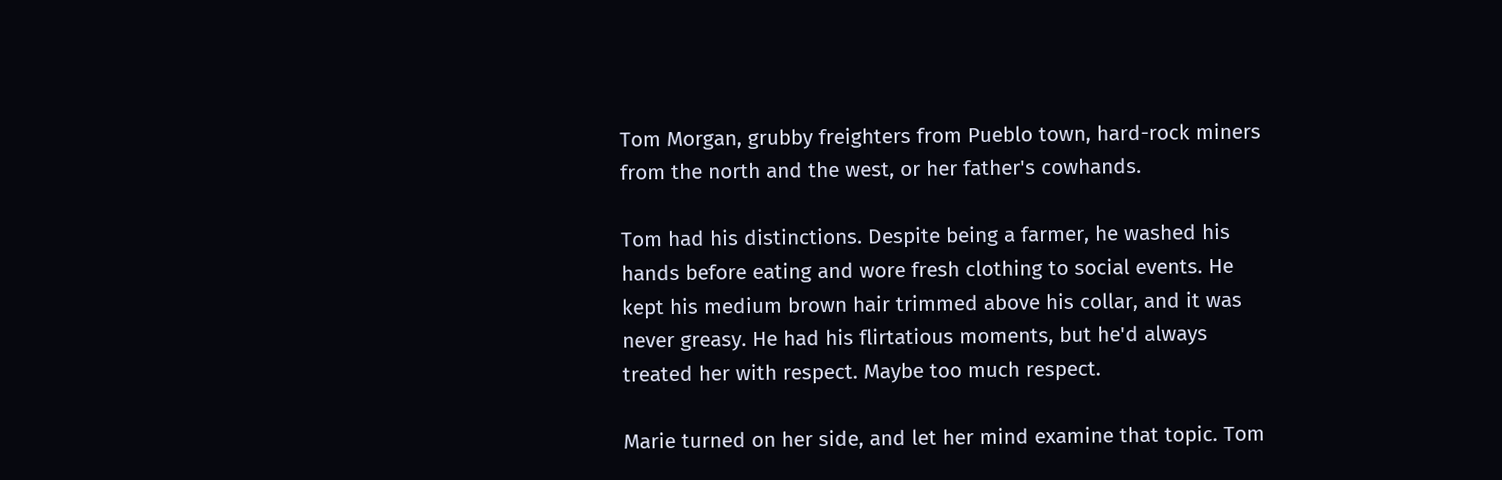Tom Morgan, grubby freighters from Pueblo town, hard-rock miners from the north and the west, or her father's cowhands.

Tom had his distinctions. Despite being a farmer, he washed his hands before eating and wore fresh clothing to social events. He kept his medium brown hair trimmed above his collar, and it was never greasy. He had his flirtatious moments, but he'd always treated her with respect. Maybe too much respect.

Marie turned on her side, and let her mind examine that topic. Tom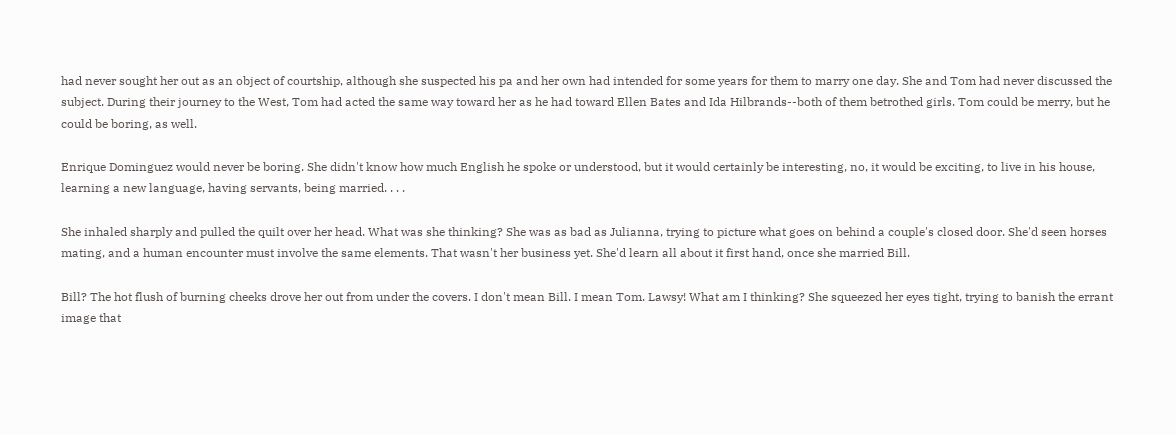had never sought her out as an object of courtship, although she suspected his pa and her own had intended for some years for them to marry one day. She and Tom had never discussed the subject. During their journey to the West, Tom had acted the same way toward her as he had toward Ellen Bates and Ida Hilbrands--both of them betrothed girls. Tom could be merry, but he could be boring, as well.

Enrique Dominguez would never be boring. She didn't know how much English he spoke or understood, but it would certainly be interesting, no, it would be exciting, to live in his house, learning a new language, having servants, being married. . . .

She inhaled sharply and pulled the quilt over her head. What was she thinking? She was as bad as Julianna, trying to picture what goes on behind a couple's closed door. She'd seen horses mating, and a human encounter must involve the same elements. That wasn't her business yet. She'd learn all about it first hand, once she married Bill.

Bill? The hot flush of burning cheeks drove her out from under the covers. I don't mean Bill. I mean Tom. Lawsy! What am I thinking? She squeezed her eyes tight, trying to banish the errant image that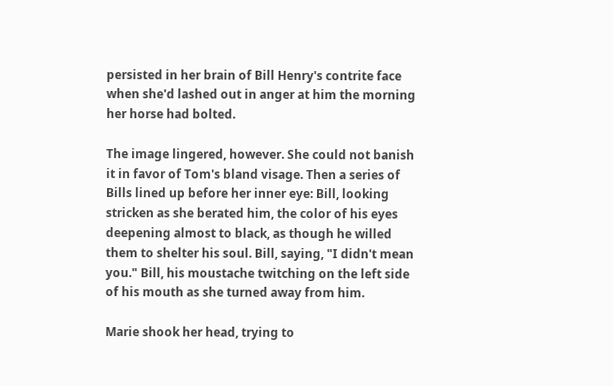persisted in her brain of Bill Henry's contrite face when she'd lashed out in anger at him the morning her horse had bolted.

The image lingered, however. She could not banish it in favor of Tom's bland visage. Then a series of Bills lined up before her inner eye: Bill, looking stricken as she berated him, the color of his eyes deepening almost to black, as though he willed them to shelter his soul. Bill, saying, "I didn't mean you." Bill, his moustache twitching on the left side of his mouth as she turned away from him.

Marie shook her head, trying to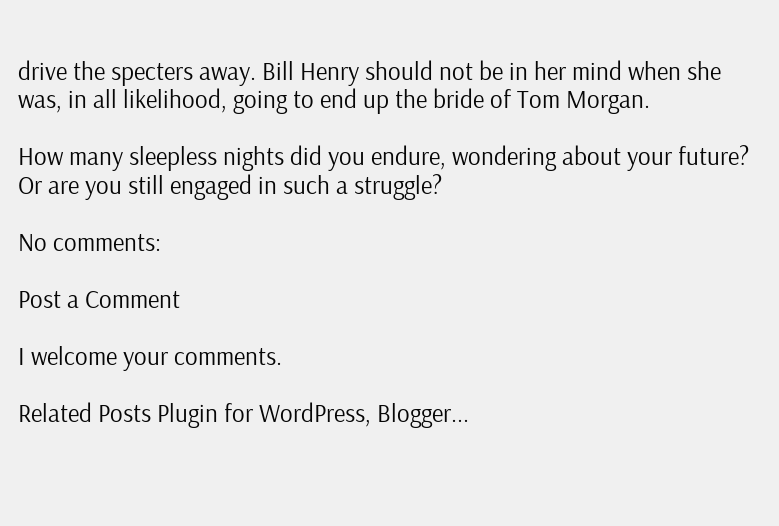drive the specters away. Bill Henry should not be in her mind when she was, in all likelihood, going to end up the bride of Tom Morgan.

How many sleepless nights did you endure, wondering about your future? Or are you still engaged in such a struggle?

No comments:

Post a Comment

I welcome your comments.

Related Posts Plugin for WordPress, Blogger...